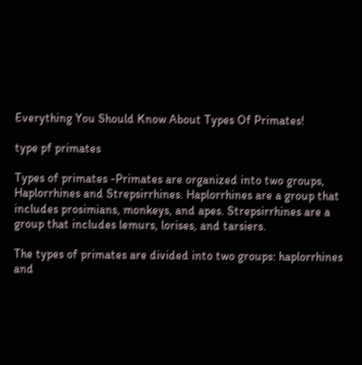Everything You Should Know About Types Of Primates!

type pf primates

Types of primates -Primates are organized into two groups, Haplorrhines and Strepsirrhines. Haplorrhines are a group that includes prosimians, monkeys, and apes. Strepsirrhines are a group that includes lemurs, lorises, and tarsiers.

The types of primates are divided into two groups: haplorrhines and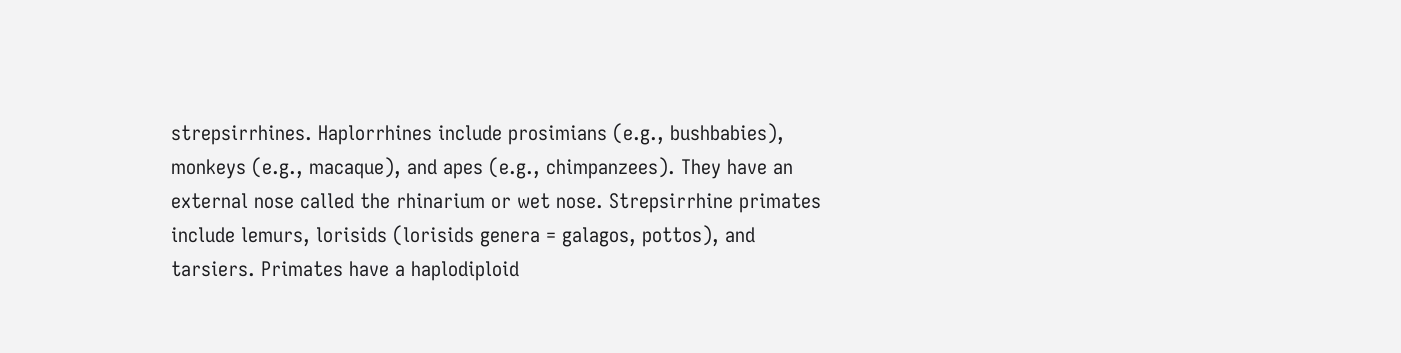strepsirrhines. Haplorrhines include prosimians (e.g., bushbabies), monkeys (e.g., macaque), and apes (e.g., chimpanzees). They have an external nose called the rhinarium or wet nose. Strepsirrhine primates include lemurs, lorisids (lorisids genera = galagos, pottos), and tarsiers. Primates have a haplodiploid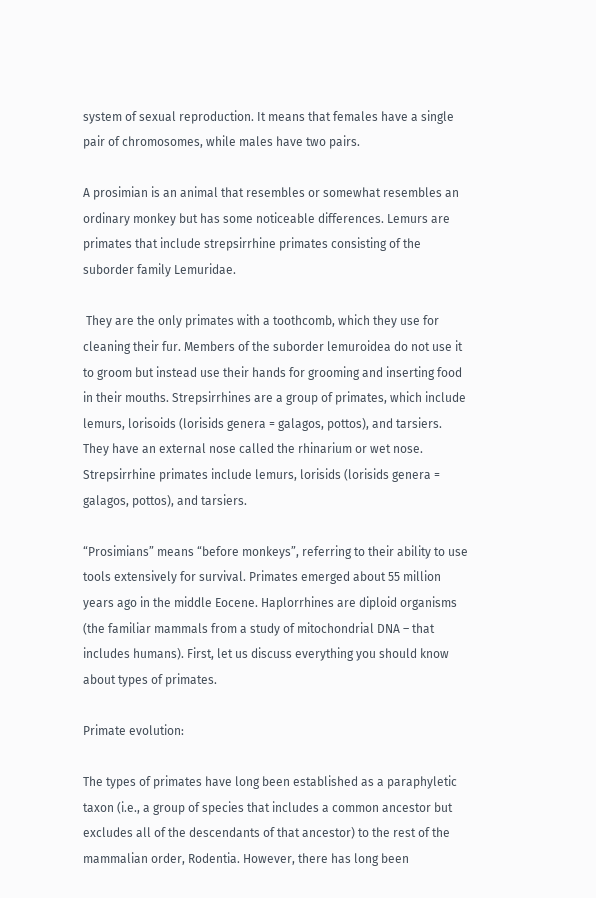system of sexual reproduction. It means that females have a single pair of chromosomes, while males have two pairs.

A prosimian is an animal that resembles or somewhat resembles an ordinary monkey but has some noticeable differences. Lemurs are primates that include strepsirrhine primates consisting of the suborder family Lemuridae.

 They are the only primates with a toothcomb, which they use for cleaning their fur. Members of the suborder lemuroidea do not use it to groom but instead use their hands for grooming and inserting food in their mouths. Strepsirrhines are a group of primates, which include lemurs, lorisoids (lorisids genera = galagos, pottos), and tarsiers. They have an external nose called the rhinarium or wet nose. Strepsirrhine primates include lemurs, lorisids (lorisids genera = galagos, pottos), and tarsiers.

“Prosimians” means “before monkeys”, referring to their ability to use tools extensively for survival. Primates emerged about 55 million years ago in the middle Eocene. Haplorrhines are diploid organisms (the familiar mammals from a study of mitochondrial DNA – that includes humans). First, let us discuss everything you should know about types of primates.

Primate evolution:

The types of primates have long been established as a paraphyletic taxon (i.e., a group of species that includes a common ancestor but excludes all of the descendants of that ancestor) to the rest of the mammalian order, Rodentia. However, there has long been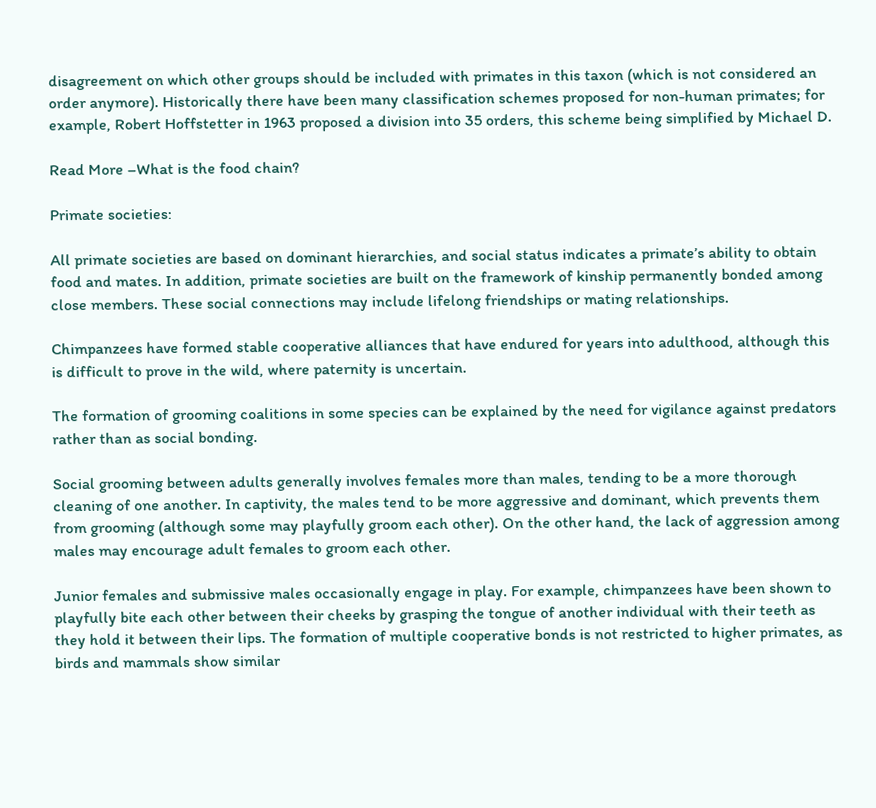disagreement on which other groups should be included with primates in this taxon (which is not considered an order anymore). Historically there have been many classification schemes proposed for non-human primates; for example, Robert Hoffstetter in 1963 proposed a division into 35 orders, this scheme being simplified by Michael D.

Read More –What is the food chain?

Primate societies:

All primate societies are based on dominant hierarchies, and social status indicates a primate’s ability to obtain food and mates. In addition, primate societies are built on the framework of kinship permanently bonded among close members. These social connections may include lifelong friendships or mating relationships.

Chimpanzees have formed stable cooperative alliances that have endured for years into adulthood, although this is difficult to prove in the wild, where paternity is uncertain.

The formation of grooming coalitions in some species can be explained by the need for vigilance against predators rather than as social bonding.

Social grooming between adults generally involves females more than males, tending to be a more thorough cleaning of one another. In captivity, the males tend to be more aggressive and dominant, which prevents them from grooming (although some may playfully groom each other). On the other hand, the lack of aggression among males may encourage adult females to groom each other.

Junior females and submissive males occasionally engage in play. For example, chimpanzees have been shown to playfully bite each other between their cheeks by grasping the tongue of another individual with their teeth as they hold it between their lips. The formation of multiple cooperative bonds is not restricted to higher primates, as birds and mammals show similar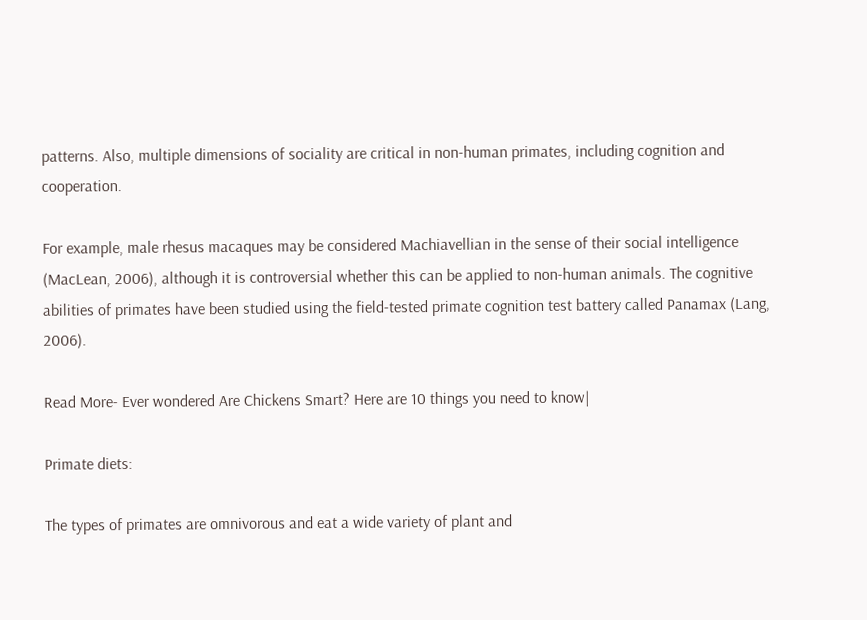patterns. Also, multiple dimensions of sociality are critical in non-human primates, including cognition and cooperation.

For example, male rhesus macaques may be considered Machiavellian in the sense of their social intelligence (MacLean, 2006), although it is controversial whether this can be applied to non-human animals. The cognitive abilities of primates have been studied using the field-tested primate cognition test battery called Panamax (Lang, 2006).

Read More- Ever wondered Are Chickens Smart? Here are 10 things you need to know|

Primate diets:

The types of primates are omnivorous and eat a wide variety of plant and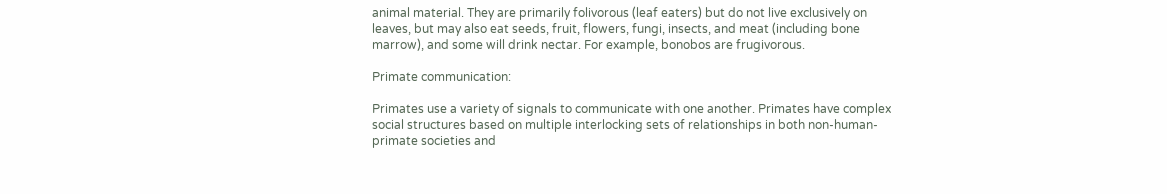animal material. They are primarily folivorous (leaf eaters) but do not live exclusively on leaves, but may also eat seeds, fruit, flowers, fungi, insects, and meat (including bone marrow), and some will drink nectar. For example, bonobos are frugivorous.

Primate communication:

Primates use a variety of signals to communicate with one another. Primates have complex social structures based on multiple interlocking sets of relationships in both non-human-primate societies and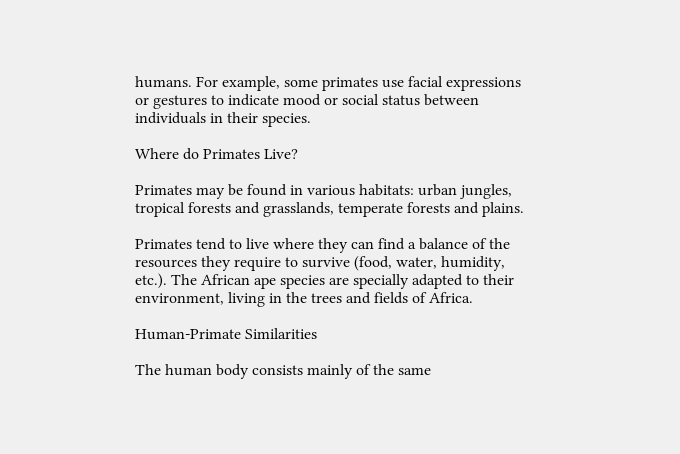humans. For example, some primates use facial expressions or gestures to indicate mood or social status between individuals in their species.

Where do Primates Live?

Primates may be found in various habitats: urban jungles, tropical forests and grasslands, temperate forests and plains.

Primates tend to live where they can find a balance of the resources they require to survive (food, water, humidity, etc.). The African ape species are specially adapted to their environment, living in the trees and fields of Africa.

Human-Primate Similarities

The human body consists mainly of the same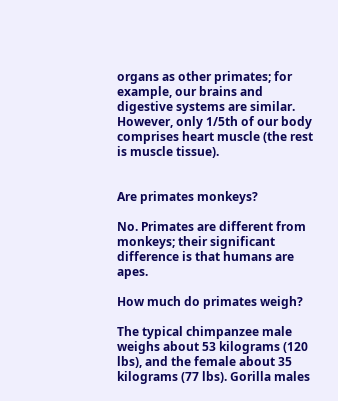organs as other primates; for example, our brains and digestive systems are similar. However, only 1/5th of our body comprises heart muscle (the rest is muscle tissue).


Are primates monkeys?

No. Primates are different from monkeys; their significant difference is that humans are apes.

How much do primates weigh?

The typical chimpanzee male weighs about 53 kilograms (120 lbs), and the female about 35 kilograms (77 lbs). Gorilla males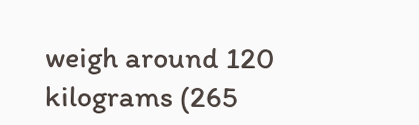weigh around 120 kilograms (265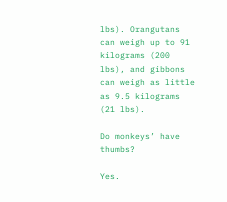lbs). Orangutans can weigh up to 91 kilograms (200 lbs), and gibbons can weigh as little as 9.5 kilograms (21 lbs).

Do monkeys’ have thumbs?

Yes.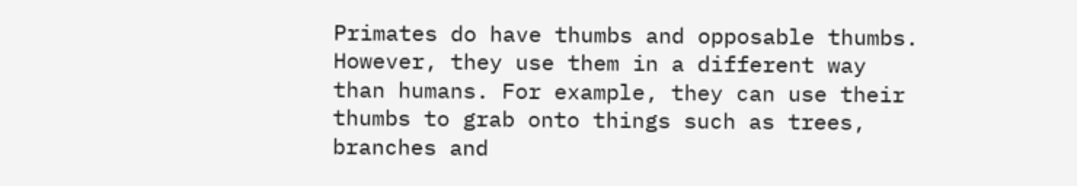Primates do have thumbs and opposable thumbs. However, they use them in a different way than humans. For example, they can use their thumbs to grab onto things such as trees, branches and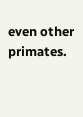even other primates.